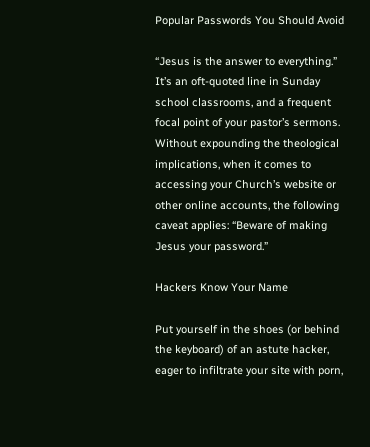Popular Passwords You Should Avoid

“Jesus is the answer to everything.” It’s an oft-quoted line in Sunday school classrooms, and a frequent focal point of your pastor’s sermons. Without expounding the theological implications, when it comes to accessing your Church’s website or other online accounts, the following caveat applies: “Beware of making Jesus your password.”

Hackers Know Your Name

Put yourself in the shoes (or behind the keyboard) of an astute hacker, eager to infiltrate your site with porn,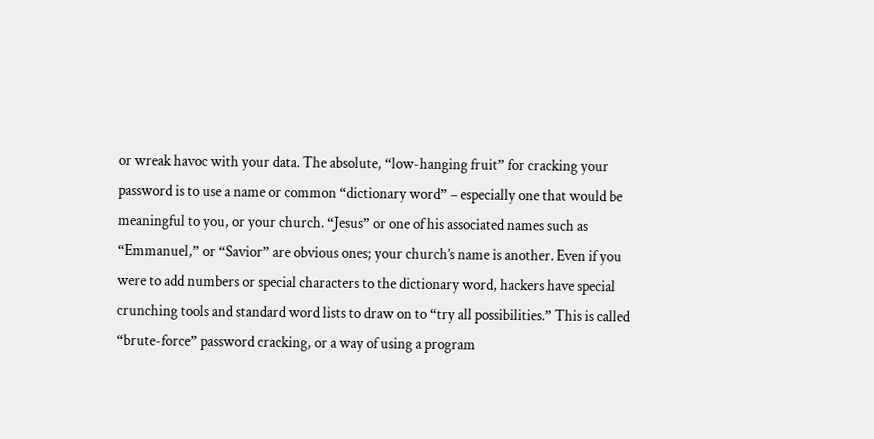or wreak havoc with your data. The absolute, “low-hanging fruit” for cracking your password is to use a name or common “dictionary word” – especially one that would be meaningful to you, or your church. “Jesus” or one of his associated names such as “Emmanuel,” or “Savior” are obvious ones; your church’s name is another. Even if you were to add numbers or special characters to the dictionary word, hackers have special crunching tools and standard word lists to draw on to “try all possibilities.” This is called “brute-force” password cracking, or a way of using a program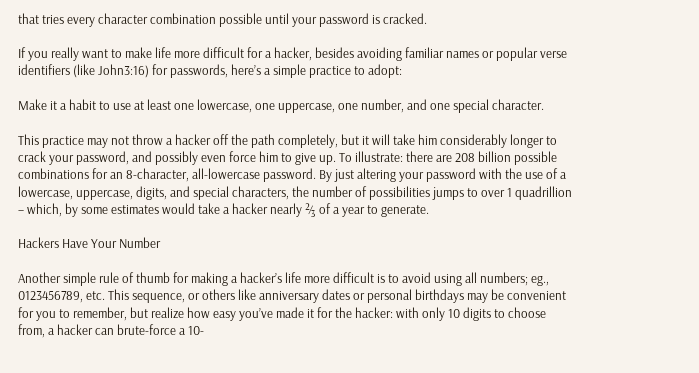that tries every character combination possible until your password is cracked.

If you really want to make life more difficult for a hacker, besides avoiding familiar names or popular verse identifiers (like John3:16) for passwords, here’s a simple practice to adopt:

Make it a habit to use at least one lowercase, one uppercase, one number, and one special character.

This practice may not throw a hacker off the path completely, but it will take him considerably longer to crack your password, and possibly even force him to give up. To illustrate: there are 208 billion possible combinations for an 8-character, all-lowercase password. By just altering your password with the use of a lowercase, uppercase, digits, and special characters, the number of possibilities jumps to over 1 quadrillion – which, by some estimates would take a hacker nearly ⅔ of a year to generate.

Hackers Have Your Number

Another simple rule of thumb for making a hacker’s life more difficult is to avoid using all numbers; eg., 0123456789, etc. This sequence, or others like anniversary dates or personal birthdays may be convenient for you to remember, but realize how easy you’ve made it for the hacker: with only 10 digits to choose from, a hacker can brute-force a 10-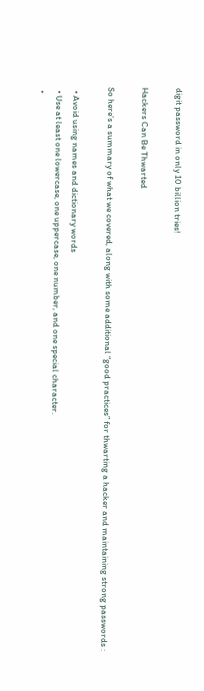digit password in only 10 billion tries!

Hackers Can Be Thwarted

So here’s a summary of what we covered, along with some additional “good practices” for thwarting a hacker and maintaining strong passwords :

  • Avoid using names and dictionary words
  • Use at least one lowercase, one uppercase, one number, and one special character.
  •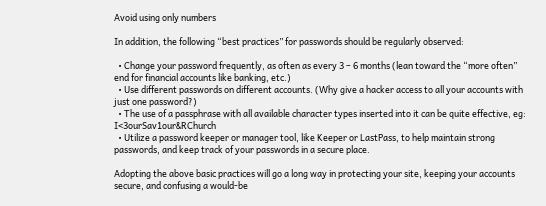Avoid using only numbers

In addition, the following “best practices” for passwords should be regularly observed:

  • Change your password frequently, as often as every 3 – 6 months (lean toward the “more often” end for financial accounts like banking, etc.)
  • Use different passwords on different accounts. (Why give a hacker access to all your accounts with just one password?)
  • The use of a passphrase with all available character types inserted into it can be quite effective, eg: I<3ourSav1our&RChurch
  • Utilize a password keeper or manager tool, like Keeper or LastPass, to help maintain strong passwords, and keep track of your passwords in a secure place.

Adopting the above basic practices will go a long way in protecting your site, keeping your accounts secure, and confusing a would-be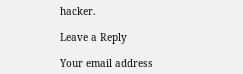hacker.

Leave a Reply

Your email address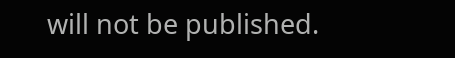will not be published.